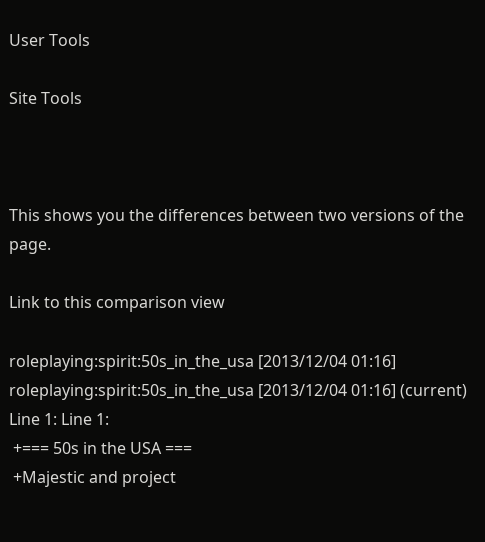User Tools

Site Tools



This shows you the differences between two versions of the page.

Link to this comparison view

roleplaying:spirit:50s_in_the_usa [2013/12/04 01:16]
roleplaying:spirit:50s_in_the_usa [2013/12/04 01:16] (current)
Line 1: Line 1:
 +=== 50s in the USA ===
 +Majestic and project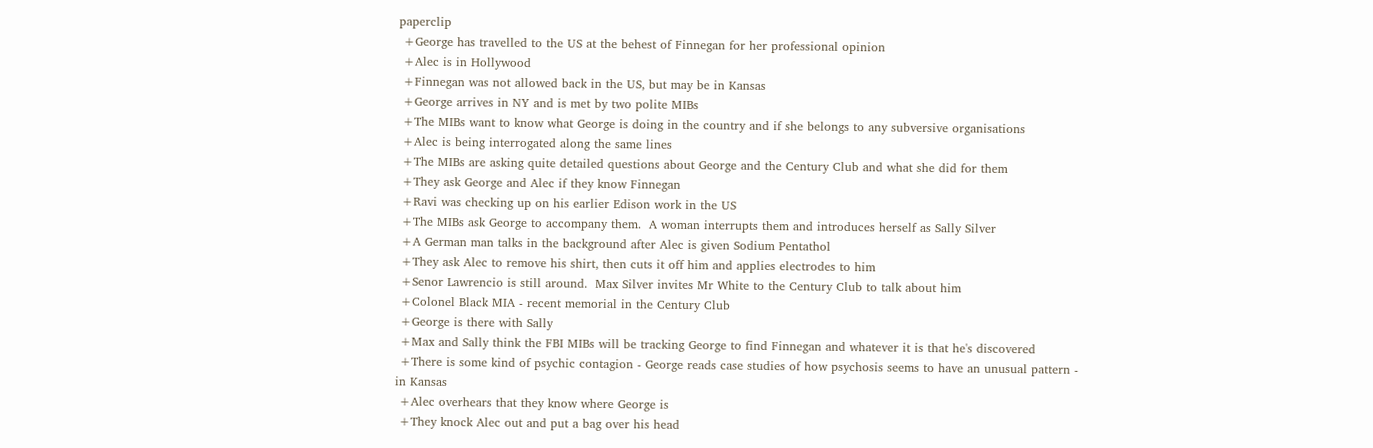paperclip
 +George has travelled to the US at the behest of Finnegan for her professional opinion
 +Alec is in Hollywood
 +Finnegan was not allowed back in the US, but may be in Kansas
 +George arrives in NY and is met by two polite MIBs
 +The MIBs want to know what George is doing in the country and if she belongs to any subversive organisations
 +Alec is being interrogated along the same lines
 +The MIBs are asking quite detailed questions about George and the Century Club and what she did for them
 +They ask George and Alec if they know Finnegan
 +Ravi was checking up on his earlier Edison work in the US
 +The MIBs ask George to accompany them.  A woman interrupts them and introduces herself as Sally Silver
 +A German man talks in the background after Alec is given Sodium Pentathol
 +They ask Alec to remove his shirt, then cuts it off him and applies electrodes to him
 +Senor Lawrencio is still around.  Max Silver invites Mr White to the Century Club to talk about him
 +Colonel Black MIA - recent memorial in the Century Club
 +George is there with Sally
 +Max and Sally think the FBI MIBs will be tracking George to find Finnegan and whatever it is that he's discovered
 +There is some kind of psychic contagion - George reads case studies of how psychosis seems to have an unusual pattern - in Kansas
 +Alec overhears that they know where George is
 +They knock Alec out and put a bag over his head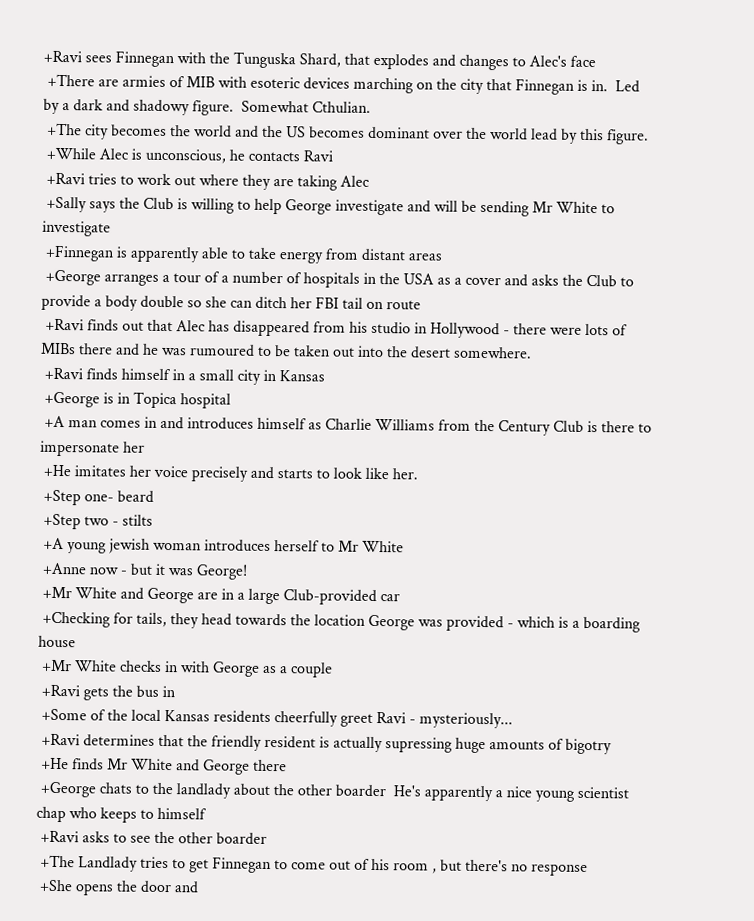+Ravi sees Finnegan with the Tunguska Shard, that explodes and changes to Alec's face
 +There are armies of MIB with esoteric devices marching on the city that Finnegan is in.  Led by a dark and shadowy figure.  Somewhat Cthulian.
 +The city becomes the world and the US becomes dominant over the world lead by this figure.
 +While Alec is unconscious, he contacts Ravi
 +Ravi tries to work out where they are taking Alec
 +Sally says the Club is willing to help George investigate and will be sending Mr White to investigate
 +Finnegan is apparently able to take energy from distant areas
 +George arranges a tour of a number of hospitals in the USA as a cover and asks the Club to provide a body double so she can ditch her FBI tail on route
 +Ravi finds out that Alec has disappeared from his studio in Hollywood - there were lots of MIBs there and he was rumoured to be taken out into the desert somewhere.
 +Ravi finds himself in a small city in Kansas
 +George is in Topica hospital
 +A man comes in and introduces himself as Charlie Williams from the Century Club is there to impersonate her
 +He imitates her voice precisely and starts to look like her.
 +Step one- beard
 +Step two - stilts
 +A young jewish woman introduces herself to Mr White
 +Anne now - but it was George!
 +Mr White and George are in a large Club-provided car
 +Checking for tails, they head towards the location George was provided - which is a boarding house
 +Mr White checks in with George as a couple
 +Ravi gets the bus in
 +Some of the local Kansas residents cheerfully greet Ravi - mysteriously...
 +Ravi determines that the friendly resident is actually supressing huge amounts of bigotry
 +He finds Mr White and George there
 +George chats to the landlady about the other boarder  He's apparently a nice young scientist chap who keeps to himself
 +Ravi asks to see the other boarder
 +The Landlady tries to get Finnegan to come out of his room , but there's no response
 +She opens the door and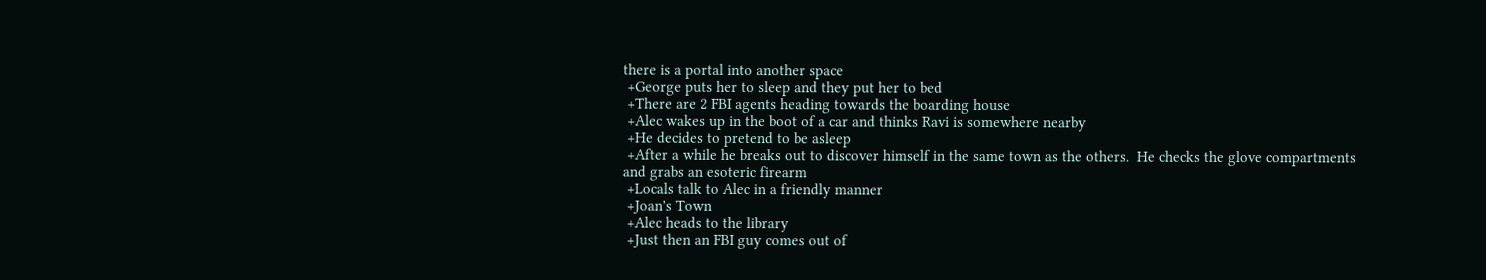there is a portal into another space
 +George puts her to sleep and they put her to bed
 +There are 2 FBI agents heading towards the boarding house
 +Alec wakes up in the boot of a car and thinks Ravi is somewhere nearby
 +He decides to pretend to be asleep
 +After a while he breaks out to discover himself in the same town as the others.  He checks the glove compartments and grabs an esoteric firearm
 +Locals talk to Alec in a friendly manner
 +Joan's Town
 +Alec heads to the library
 +Just then an FBI guy comes out of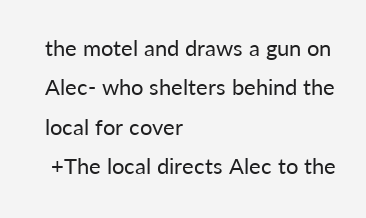the motel and draws a gun on Alec- who shelters behind the local for cover
 +The local directs Alec to the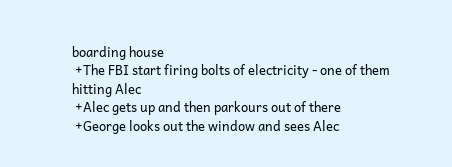boarding house
 +The FBI start firing bolts of electricity - one of them hitting Alec
 +Alec gets up and then parkours out of there
 +George looks out the window and sees Alec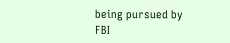being pursued by  FBI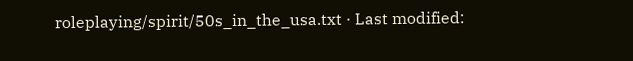roleplaying/spirit/50s_in_the_usa.txt · Last modified: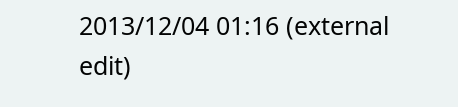2013/12/04 01:16 (external edit)